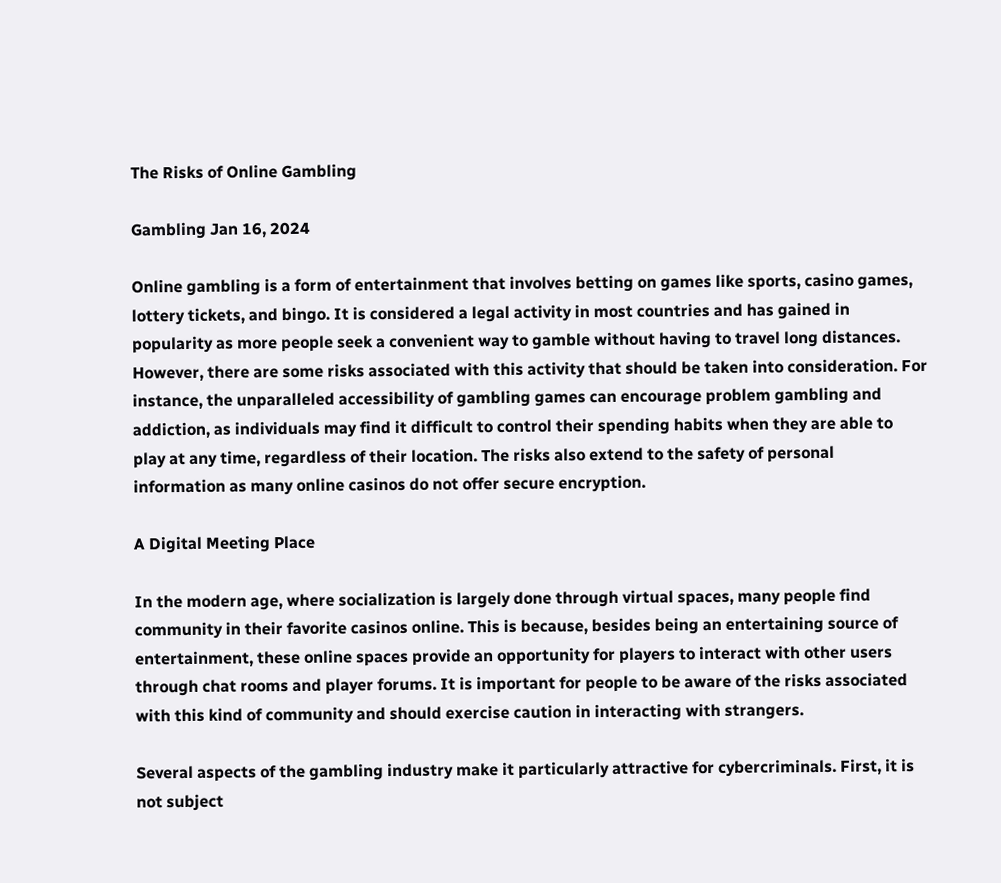The Risks of Online Gambling

Gambling Jan 16, 2024

Online gambling is a form of entertainment that involves betting on games like sports, casino games, lottery tickets, and bingo. It is considered a legal activity in most countries and has gained in popularity as more people seek a convenient way to gamble without having to travel long distances. However, there are some risks associated with this activity that should be taken into consideration. For instance, the unparalleled accessibility of gambling games can encourage problem gambling and addiction, as individuals may find it difficult to control their spending habits when they are able to play at any time, regardless of their location. The risks also extend to the safety of personal information as many online casinos do not offer secure encryption.

A Digital Meeting Place

In the modern age, where socialization is largely done through virtual spaces, many people find community in their favorite casinos online. This is because, besides being an entertaining source of entertainment, these online spaces provide an opportunity for players to interact with other users through chat rooms and player forums. It is important for people to be aware of the risks associated with this kind of community and should exercise caution in interacting with strangers.

Several aspects of the gambling industry make it particularly attractive for cybercriminals. First, it is not subject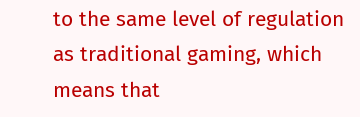to the same level of regulation as traditional gaming, which means that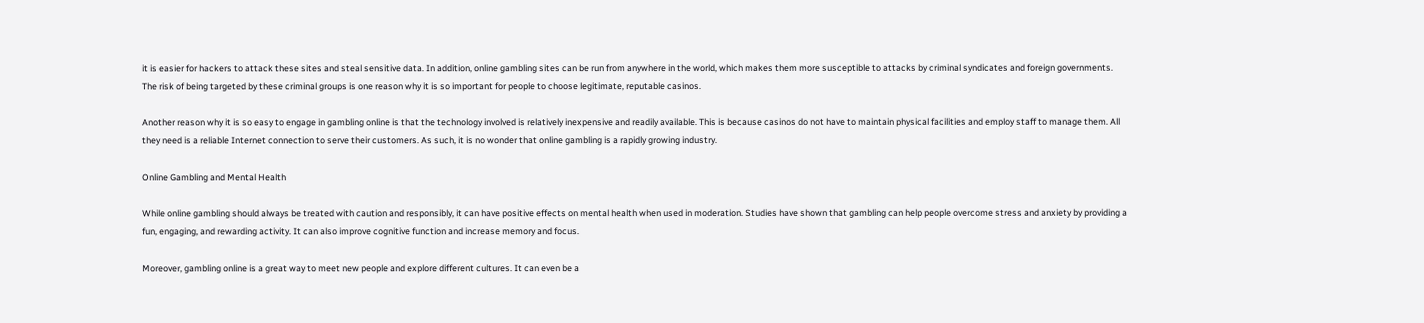it is easier for hackers to attack these sites and steal sensitive data. In addition, online gambling sites can be run from anywhere in the world, which makes them more susceptible to attacks by criminal syndicates and foreign governments. The risk of being targeted by these criminal groups is one reason why it is so important for people to choose legitimate, reputable casinos.

Another reason why it is so easy to engage in gambling online is that the technology involved is relatively inexpensive and readily available. This is because casinos do not have to maintain physical facilities and employ staff to manage them. All they need is a reliable Internet connection to serve their customers. As such, it is no wonder that online gambling is a rapidly growing industry.

Online Gambling and Mental Health

While online gambling should always be treated with caution and responsibly, it can have positive effects on mental health when used in moderation. Studies have shown that gambling can help people overcome stress and anxiety by providing a fun, engaging, and rewarding activity. It can also improve cognitive function and increase memory and focus.

Moreover, gambling online is a great way to meet new people and explore different cultures. It can even be a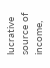lucrative source of income,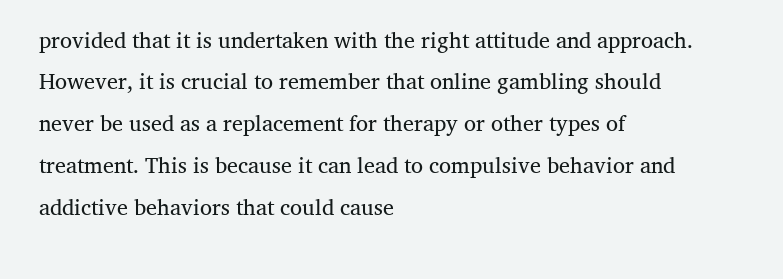provided that it is undertaken with the right attitude and approach. However, it is crucial to remember that online gambling should never be used as a replacement for therapy or other types of treatment. This is because it can lead to compulsive behavior and addictive behaviors that could cause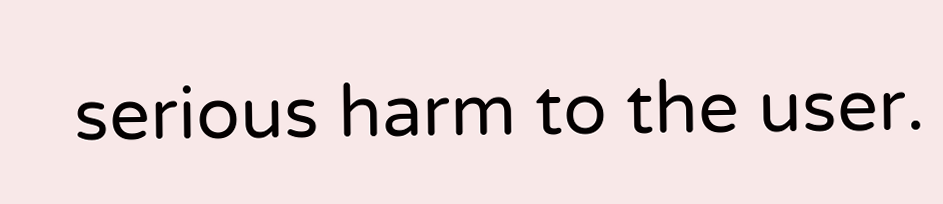serious harm to the user.